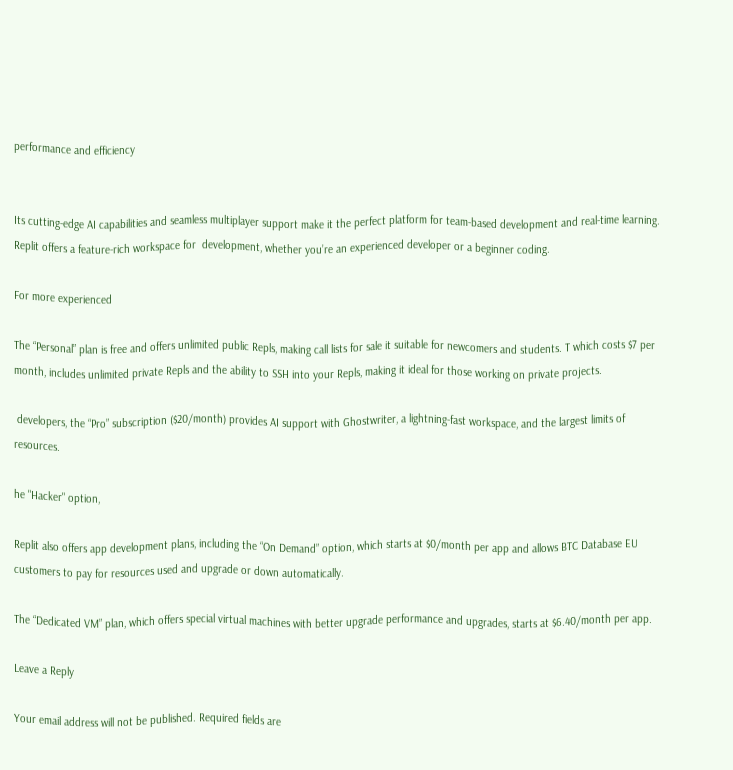performance and efficiency


Its cutting-edge AI capabilities and seamless multiplayer support make it the perfect platform for team-based development and real-time learning. Replit offers a feature-rich workspace for  development, whether you’re an experienced developer or a beginner coding.

For more experienced

The “Personal” plan is free and offers unlimited public Repls, making call lists for sale it suitable for newcomers and students. T which costs $7 per month, includes unlimited private Repls and the ability to SSH into your Repls, making it ideal for those working on private projects.

 developers, the “Pro” subscription ($20/month) provides AI support with Ghostwriter, a lightning-fast workspace, and the largest limits of resources.

he "Hacker" option,

Replit also offers app development plans, including the “On Demand” option, which starts at $0/month per app and allows BTC Database EU customers to pay for resources used and upgrade or down automatically.

The “Dedicated VM” plan, which offers special virtual machines with better upgrade performance and upgrades, starts at $6.40/month per app.

Leave a Reply

Your email address will not be published. Required fields are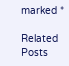marked *

Related Posts